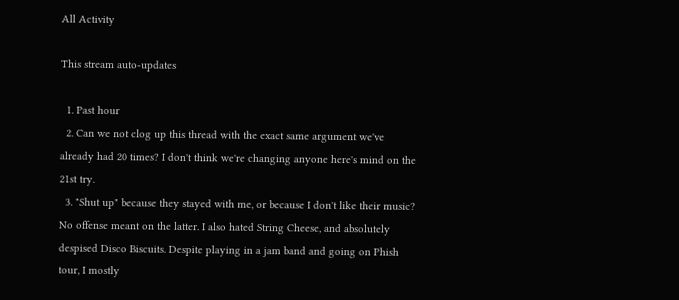All Activity

This stream auto-updates

  1. Past hour
  2. Can we not clog up this thread with the exact same argument we've already had 20 times? I don't think we're changing anyone here's mind on the 21st try.
  3. "Shut up" because they stayed with me, or because I don't like their music? No offense meant on the latter. I also hated String Cheese, and absolutely despised Disco Biscuits. Despite playing in a jam band and going on Phish tour, I mostly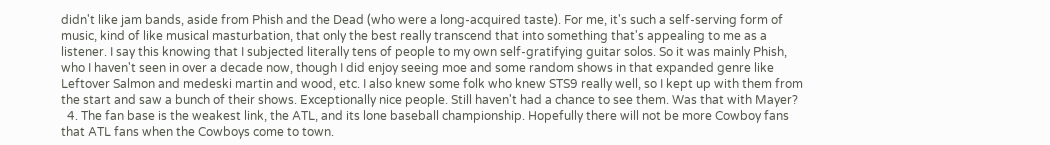didn't like jam bands, aside from Phish and the Dead (who were a long-acquired taste). For me, it's such a self-serving form of music, kind of like musical masturbation, that only the best really transcend that into something that's appealing to me as a listener. I say this knowing that I subjected literally tens of people to my own self-gratifying guitar solos. So it was mainly Phish, who I haven't seen in over a decade now, though I did enjoy seeing moe and some random shows in that expanded genre like Leftover Salmon and medeski martin and wood, etc. I also knew some folk who knew STS9 really well, so I kept up with them from the start and saw a bunch of their shows. Exceptionally nice people. Still haven't had a chance to see them. Was that with Mayer?
  4. The fan base is the weakest link, the ATL, and its lone baseball championship. Hopefully there will not be more Cowboy fans that ATL fans when the Cowboys come to town.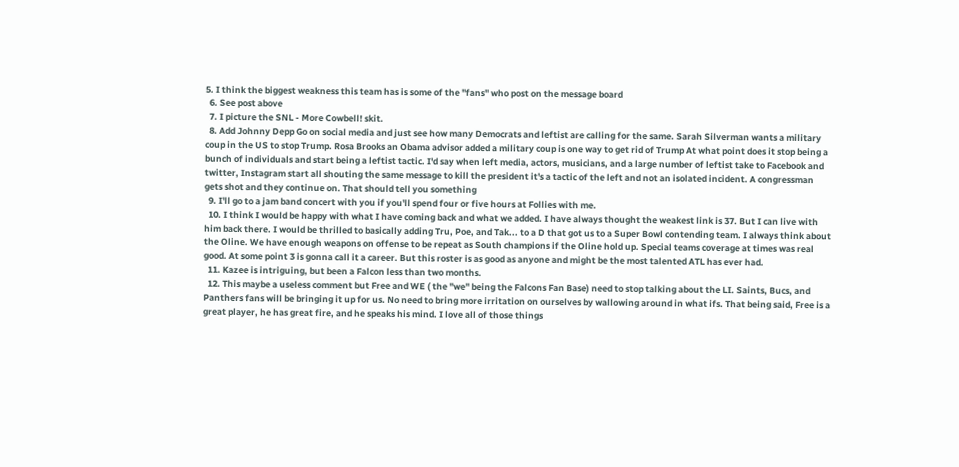5. I think the biggest weakness this team has is some of the "fans" who post on the message board
  6. See post above
  7. I picture the SNL - More Cowbell! skit.
  8. Add Johnny Depp Go on social media and just see how many Democrats and leftist are calling for the same. Sarah Silverman wants a military coup in the US to stop Trump. Rosa Brooks an Obama advisor added a military coup is one way to get rid of Trump At what point does it stop being a bunch of individuals and start being a leftist tactic. I'd say when left media, actors, musicians, and a large number of leftist take to Facebook and twitter, Instagram start all shouting the same message to kill the president it's a tactic of the left and not an isolated incident. A congressman gets shot and they continue on. That should tell you something
  9. I'll go to a jam band concert with you if you'll spend four or five hours at Follies with me.
  10. I think I would be happy with what I have coming back and what we added. I have always thought the weakest link is 37. But I can live with him back there. I would be thrilled to basically adding Tru, Poe, and Tak... to a D that got us to a Super Bowl contending team. I always think about the Oline. We have enough weapons on offense to be repeat as South champions if the Oline hold up. Special teams coverage at times was real good. At some point 3 is gonna call it a career. But this roster is as good as anyone and might be the most talented ATL has ever had.
  11. Kazee is intriguing, but been a Falcon less than two months.
  12. This maybe a useless comment but Free and WE ( the "we" being the Falcons Fan Base) need to stop talking about the LI. Saints, Bucs, and Panthers fans will be bringing it up for us. No need to bring more irritation on ourselves by wallowing around in what ifs. That being said, Free is a great player, he has great fire, and he speaks his mind. I love all of those things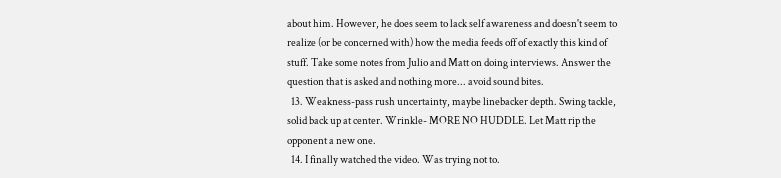about him. However, he does seem to lack self awareness and doesn't seem to realize (or be concerned with) how the media feeds off of exactly this kind of stuff. Take some notes from Julio and Matt on doing interviews. Answer the question that is asked and nothing more... avoid sound bites.
  13. Weakness-pass rush uncertainty, maybe linebacker depth. Swing tackle, solid back up at center. Wrinkle- MORE NO HUDDLE. Let Matt rip the opponent a new one.
  14. I finally watched the video. Was trying not to.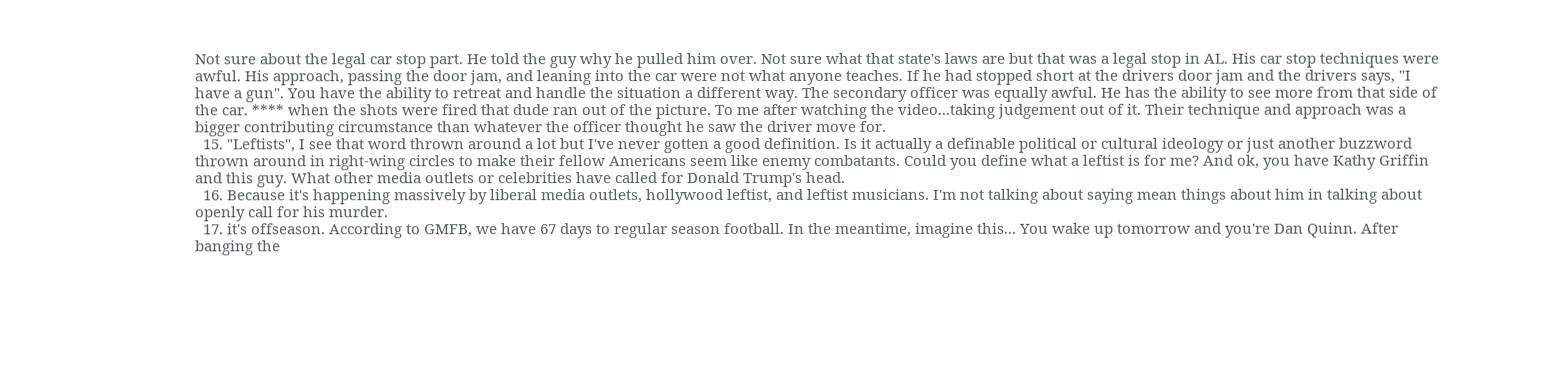Not sure about the legal car stop part. He told the guy why he pulled him over. Not sure what that state's laws are but that was a legal stop in AL. His car stop techniques were awful. His approach, passing the door jam, and leaning into the car were not what anyone teaches. If he had stopped short at the drivers door jam and the drivers says, "I have a gun". You have the ability to retreat and handle the situation a different way. The secondary officer was equally awful. He has the ability to see more from that side of the car. **** when the shots were fired that dude ran out of the picture. To me after watching the video...taking judgement out of it. Their technique and approach was a bigger contributing circumstance than whatever the officer thought he saw the driver move for.
  15. "Leftists", I see that word thrown around a lot but I've never gotten a good definition. Is it actually a definable political or cultural ideology or just another buzzword thrown around in right-wing circles to make their fellow Americans seem like enemy combatants. Could you define what a leftist is for me? And ok, you have Kathy Griffin and this guy. What other media outlets or celebrities have called for Donald Trump's head.
  16. Because it's happening massively by liberal media outlets, hollywood leftist, and leftist musicians. I'm not talking about saying mean things about him in talking about openly call for his murder.
  17. it's offseason. According to GMFB, we have 67 days to regular season football. In the meantime, imagine this... You wake up tomorrow and you're Dan Quinn. After banging the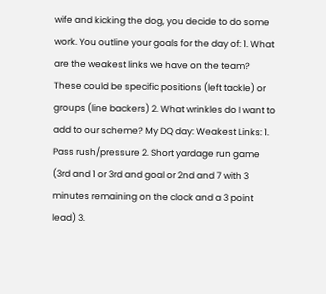wife and kicking the dog, you decide to do some work. You outline your goals for the day of: 1. What are the weakest links we have on the team? These could be specific positions (left tackle) or groups (line backers) 2. What wrinkles do I want to add to our scheme? My DQ day: Weakest Links: 1. Pass rush/pressure 2. Short yardage run game (3rd and 1 or 3rd and goal or 2nd and 7 with 3 minutes remaining on the clock and a 3 point lead) 3.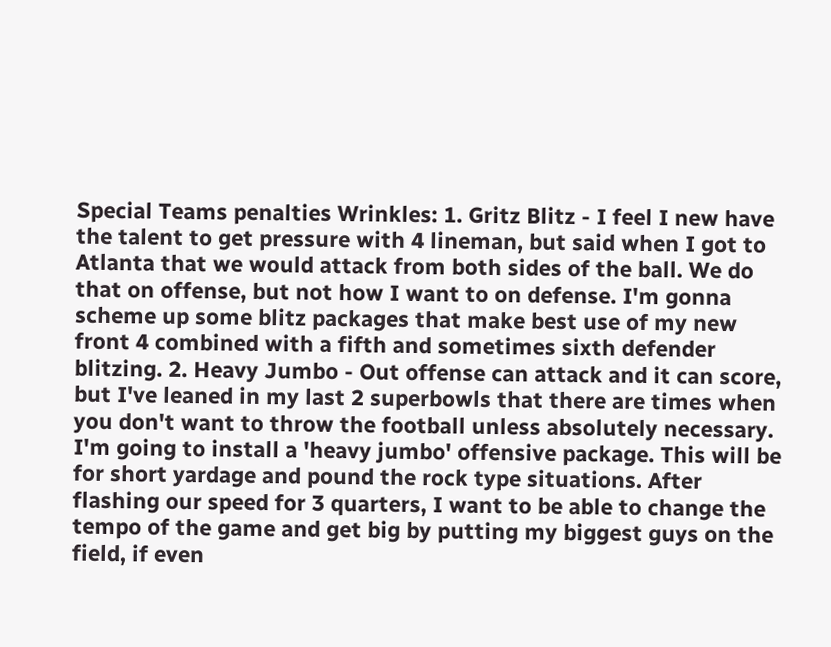Special Teams penalties Wrinkles: 1. Gritz Blitz - I feel I new have the talent to get pressure with 4 lineman, but said when I got to Atlanta that we would attack from both sides of the ball. We do that on offense, but not how I want to on defense. I'm gonna scheme up some blitz packages that make best use of my new front 4 combined with a fifth and sometimes sixth defender blitzing. 2. Heavy Jumbo - Out offense can attack and it can score, but I've leaned in my last 2 superbowls that there are times when you don't want to throw the football unless absolutely necessary. I'm going to install a 'heavy jumbo' offensive package. This will be for short yardage and pound the rock type situations. After flashing our speed for 3 quarters, I want to be able to change the tempo of the game and get big by putting my biggest guys on the field, if even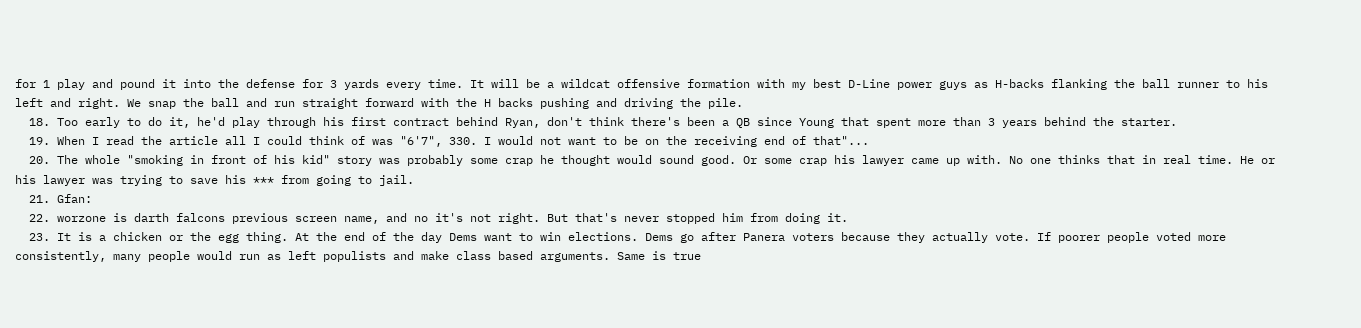for 1 play and pound it into the defense for 3 yards every time. It will be a wildcat offensive formation with my best D-Line power guys as H-backs flanking the ball runner to his left and right. We snap the ball and run straight forward with the H backs pushing and driving the pile.
  18. Too early to do it, he'd play through his first contract behind Ryan, don't think there's been a QB since Young that spent more than 3 years behind the starter.
  19. When I read the article all I could think of was "6'7", 330. I would not want to be on the receiving end of that"...
  20. The whole "smoking in front of his kid" story was probably some crap he thought would sound good. Or some crap his lawyer came up with. No one thinks that in real time. He or his lawyer was trying to save his *** from going to jail.
  21. Gfan:
  22. worzone is darth falcons previous screen name, and no it's not right. But that's never stopped him from doing it.
  23. It is a chicken or the egg thing. At the end of the day Dems want to win elections. Dems go after Panera voters because they actually vote. If poorer people voted more consistently, many people would run as left populists and make class based arguments. Same is true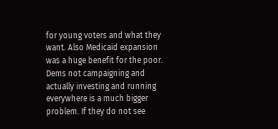for young voters and what they want. Also Medicaid expansion was a huge benefit for the poor. Dems not campaigning and actually investing and running everywhere is a much bigger problem. If they do not see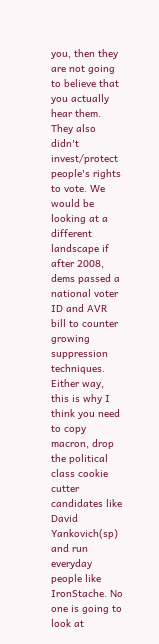you, then they are not going to believe that you actually hear them. They also didn't invest/protect people's rights to vote. We would be looking at a different landscape if after 2008, dems passed a national voter ID and AVR bill to counter growing suppression techniques. Either way, this is why I think you need to copy macron, drop the political class cookie cutter candidates like David Yankovich(sp) and run everyday people like IronStache. No one is going to look at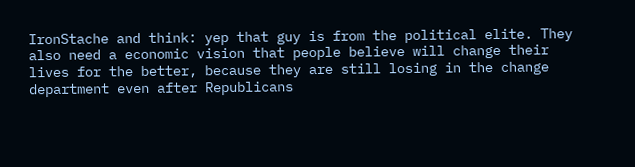IronStache and think: yep that guy is from the political elite. They also need a economic vision that people believe will change their lives for the better, because they are still losing in the change department even after Republicans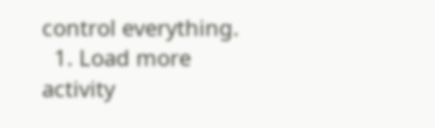control everything.
  1. Load more activity